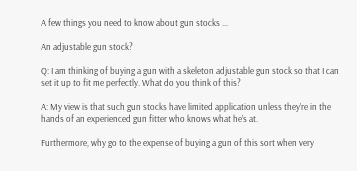A few things you need to know about gun stocks ...

An adjustable gun stock?

Q: I am thinking of buying a gun with a skeleton adjustable gun stock so that I can set it up to fit me perfectly. What do you think of this?

A: My view is that such gun stocks have limited application unless they’re in the hands of an experienced gun fitter who knows what he’s at.

Furthermore, why go to the expense of buying a gun of this sort when very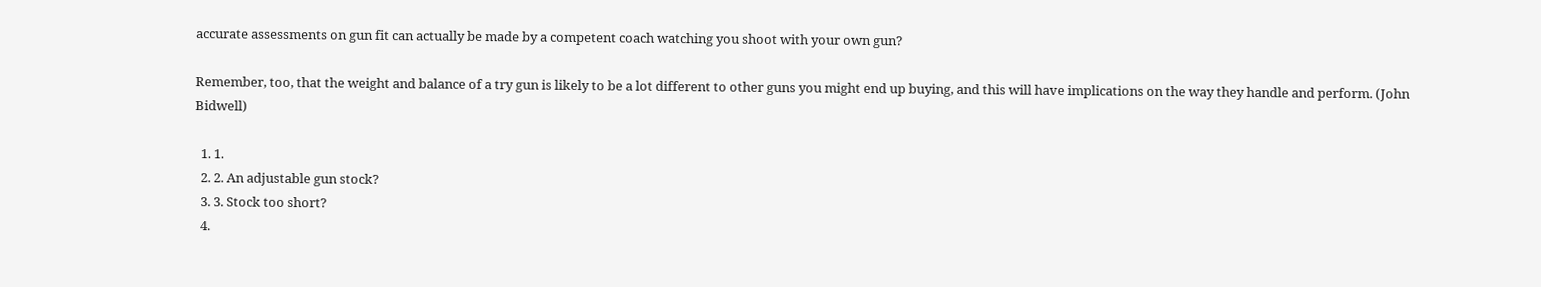accurate assessments on gun fit can actually be made by a competent coach watching you shoot with your own gun?

Remember, too, that the weight and balance of a try gun is likely to be a lot different to other guns you might end up buying, and this will have implications on the way they handle and perform. (John Bidwell)

  1. 1.
  2. 2. An adjustable gun stock?
  3. 3. Stock too short?
  4.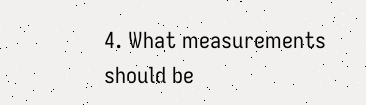4. What measurements should be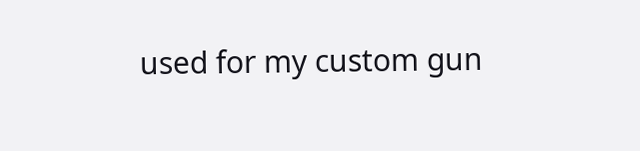used for my custom gun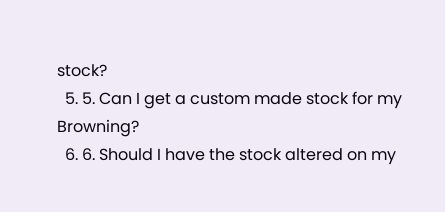stock?
  5. 5. Can I get a custom made stock for my Browning?
  6. 6. Should I have the stock altered on my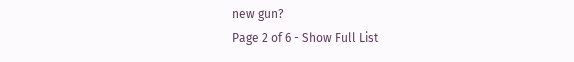new gun?
Page 2 of 6 - Show Full List